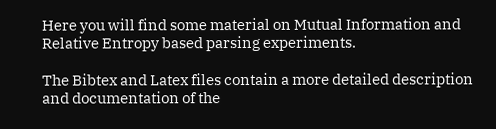Here you will find some material on Mutual Information and Relative Entropy based parsing experiments.

The Bibtex and Latex files contain a more detailed description and documentation of the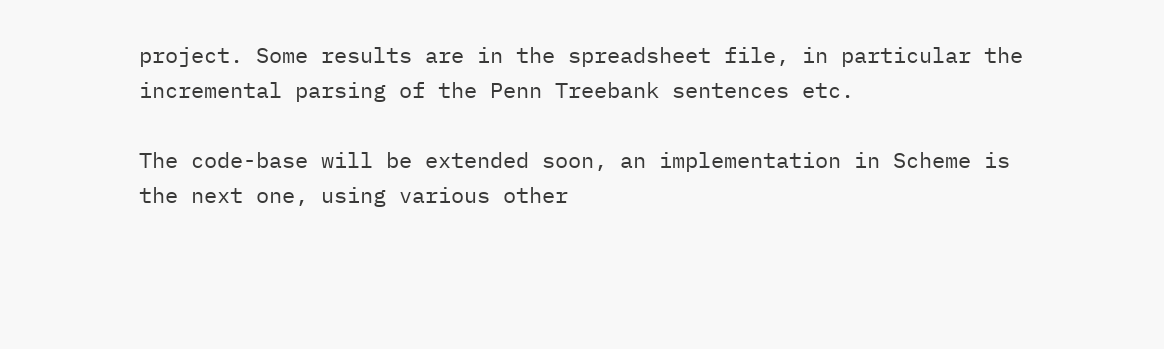project. Some results are in the spreadsheet file, in particular the incremental parsing of the Penn Treebank sentences etc.

The code-base will be extended soon, an implementation in Scheme is the next one, using various other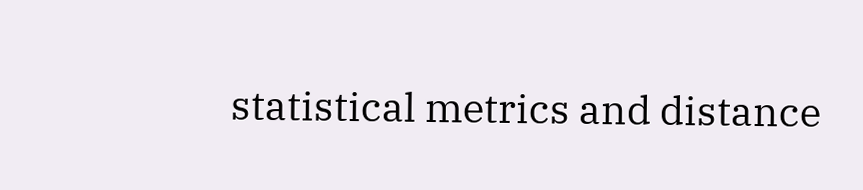statistical metrics and distance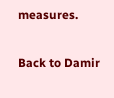measures.

Back to Damir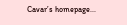Cavar’s homepage...